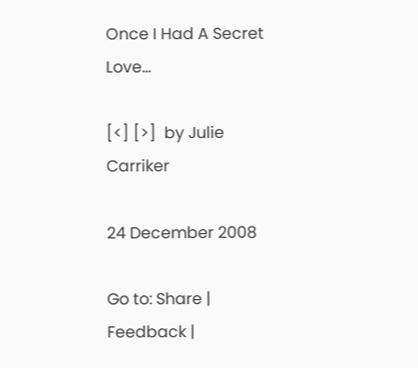Once I Had A Secret Love...

[<] [>]  by Julie Carriker

24 December 2008

Go to: Share | Feedback |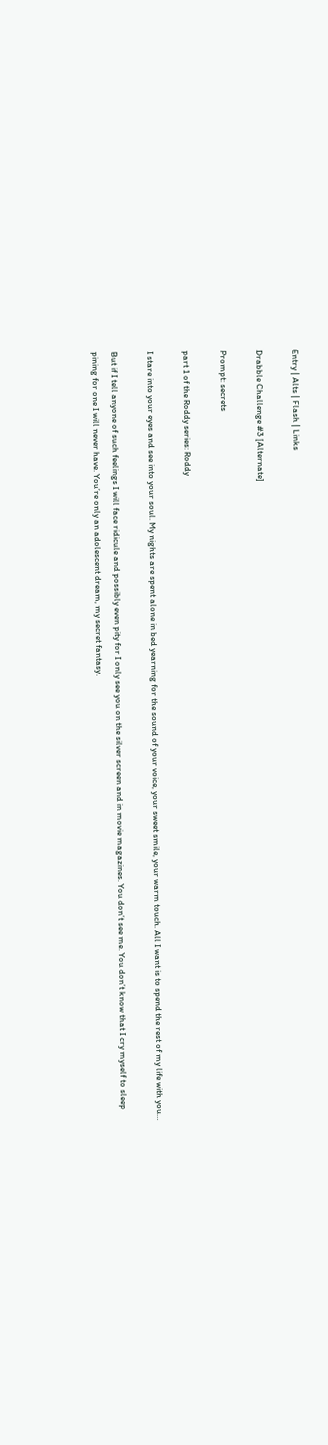Entry | Alts | Flash | Links

Drabble Challenge #3 [Alternate]

Prompt: secrets

part 1 of the Roddy series: Roddy

I stare into your eyes and see into your soul. My nights are spent alone in bed yearning for the sound of your voice, your sweet smile, your warm touch. All I want is to spend the rest of my life with you…

But if I tell anyone of such feelings I will face ridicule and possibly even pity for I only see you on the silver screen and in movie magazines. You don’t see me. You don’t know that I cry myself to sleep pining for one I will never have. You’re only an adolescent dream, my secret fantasy.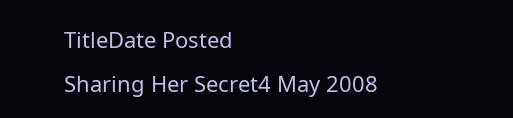TitleDate Posted
Sharing Her Secret4 May 2008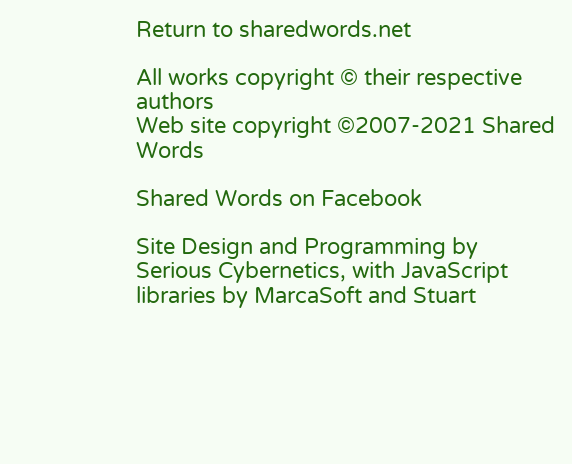Return to sharedwords.net

All works copyright © their respective authors
Web site copyright ©2007-2021 Shared Words

Shared Words on Facebook

Site Design and Programming by Serious Cybernetics, with JavaScript libraries by MarcaSoft and Stuart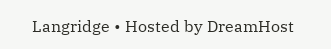Langridge • Hosted by DreamHost